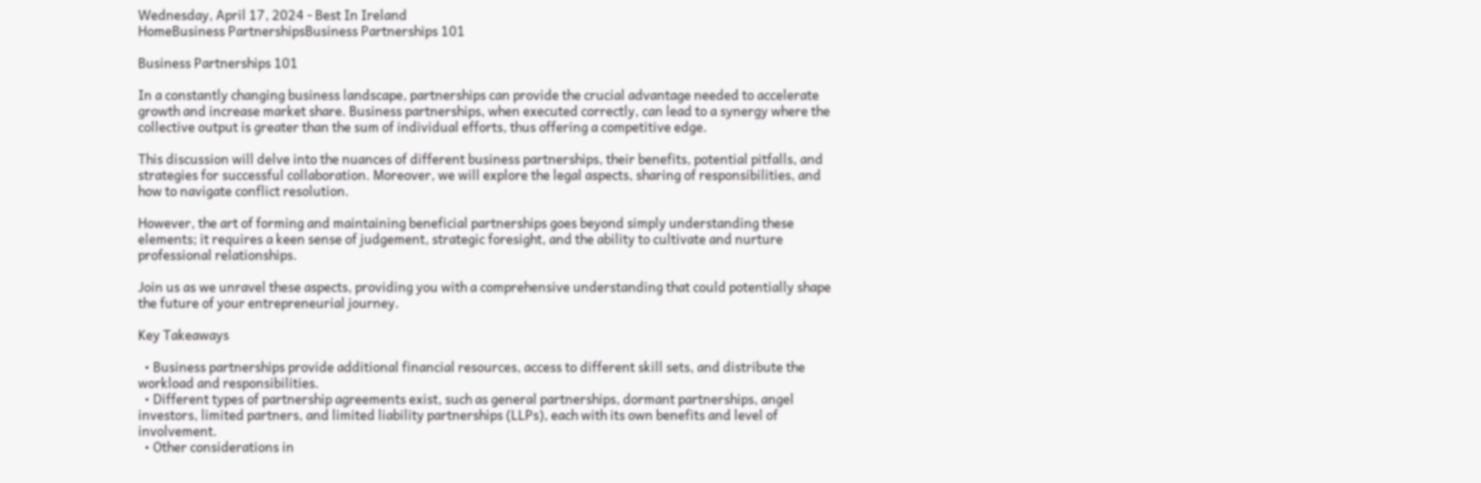Wednesday, April 17, 2024 - Best In Ireland
HomeBusiness PartnershipsBusiness Partnerships 101

Business Partnerships 101

In a constantly changing business landscape, partnerships can provide the crucial advantage needed to accelerate growth and increase market share. Business partnerships, when executed correctly, can lead to a synergy where the collective output is greater than the sum of individual efforts, thus offering a competitive edge.

This discussion will delve into the nuances of different business partnerships, their benefits, potential pitfalls, and strategies for successful collaboration. Moreover, we will explore the legal aspects, sharing of responsibilities, and how to navigate conflict resolution.

However, the art of forming and maintaining beneficial partnerships goes beyond simply understanding these elements; it requires a keen sense of judgement, strategic foresight, and the ability to cultivate and nurture professional relationships.

Join us as we unravel these aspects, providing you with a comprehensive understanding that could potentially shape the future of your entrepreneurial journey.

Key Takeaways

  • Business partnerships provide additional financial resources, access to different skill sets, and distribute the workload and responsibilities.
  • Different types of partnership agreements exist, such as general partnerships, dormant partnerships, angel investors, limited partners, and limited liability partnerships (LLPs), each with its own benefits and level of involvement.
  • Other considerations in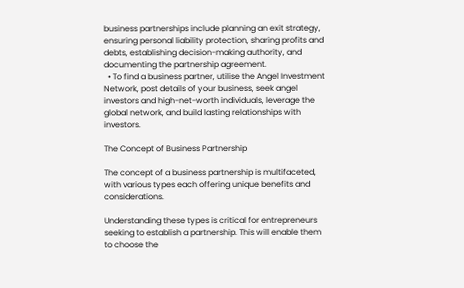business partnerships include planning an exit strategy, ensuring personal liability protection, sharing profits and debts, establishing decision-making authority, and documenting the partnership agreement.
  • To find a business partner, utilise the Angel Investment Network, post details of your business, seek angel investors and high-net-worth individuals, leverage the global network, and build lasting relationships with investors.

The Concept of Business Partnership

The concept of a business partnership is multifaceted, with various types each offering unique benefits and considerations.

Understanding these types is critical for entrepreneurs seeking to establish a partnership. This will enable them to choose the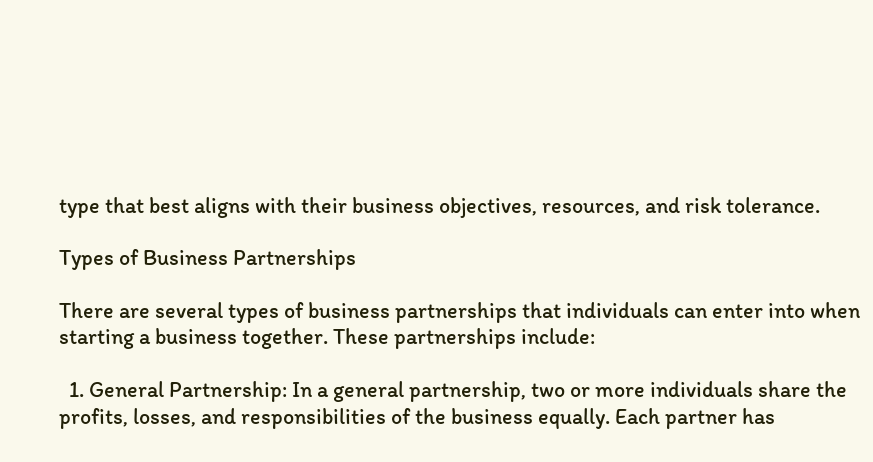type that best aligns with their business objectives, resources, and risk tolerance.

Types of Business Partnerships

There are several types of business partnerships that individuals can enter into when starting a business together. These partnerships include:

  1. General Partnership: In a general partnership, two or more individuals share the profits, losses, and responsibilities of the business equally. Each partner has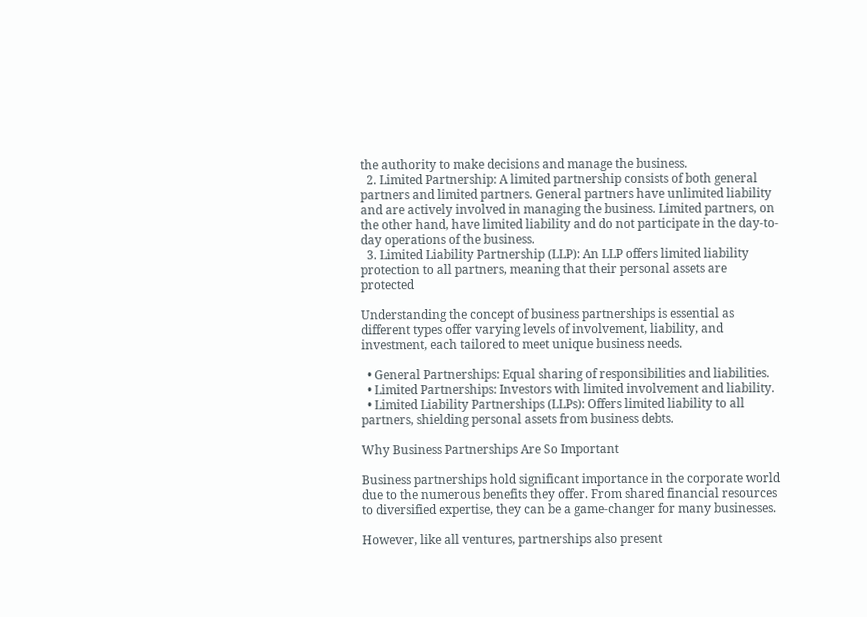the authority to make decisions and manage the business.
  2. Limited Partnership: A limited partnership consists of both general partners and limited partners. General partners have unlimited liability and are actively involved in managing the business. Limited partners, on the other hand, have limited liability and do not participate in the day-to-day operations of the business.
  3. Limited Liability Partnership (LLP): An LLP offers limited liability protection to all partners, meaning that their personal assets are protected

Understanding the concept of business partnerships is essential as different types offer varying levels of involvement, liability, and investment, each tailored to meet unique business needs.

  • General Partnerships: Equal sharing of responsibilities and liabilities.
  • Limited Partnerships: Investors with limited involvement and liability.
  • Limited Liability Partnerships (LLPs): Offers limited liability to all partners, shielding personal assets from business debts.

Why Business Partnerships Are So Important

Business partnerships hold significant importance in the corporate world due to the numerous benefits they offer. From shared financial resources to diversified expertise, they can be a game-changer for many businesses.

However, like all ventures, partnerships also present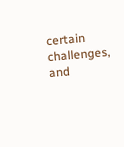certain challenges, and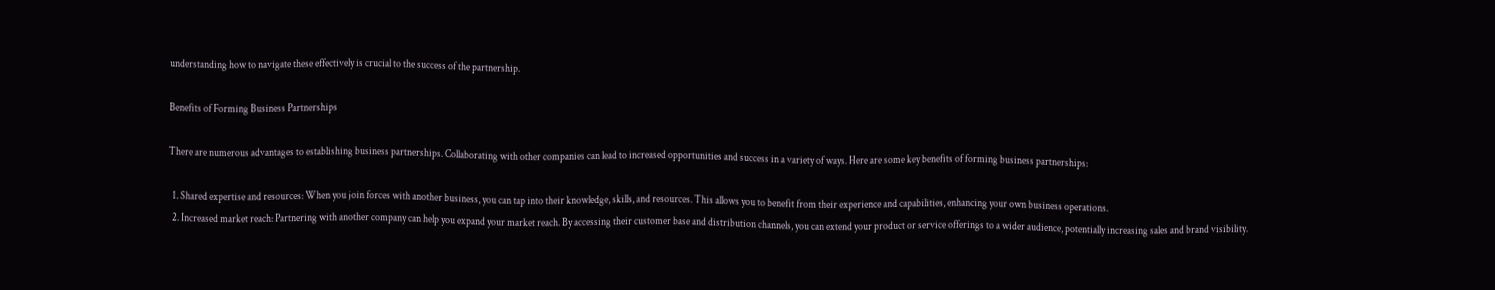understanding how to navigate these effectively is crucial to the success of the partnership.

Benefits of Forming Business Partnerships

There are numerous advantages to establishing business partnerships. Collaborating with other companies can lead to increased opportunities and success in a variety of ways. Here are some key benefits of forming business partnerships:

  1. Shared expertise and resources: When you join forces with another business, you can tap into their knowledge, skills, and resources. This allows you to benefit from their experience and capabilities, enhancing your own business operations.
  2. Increased market reach: Partnering with another company can help you expand your market reach. By accessing their customer base and distribution channels, you can extend your product or service offerings to a wider audience, potentially increasing sales and brand visibility.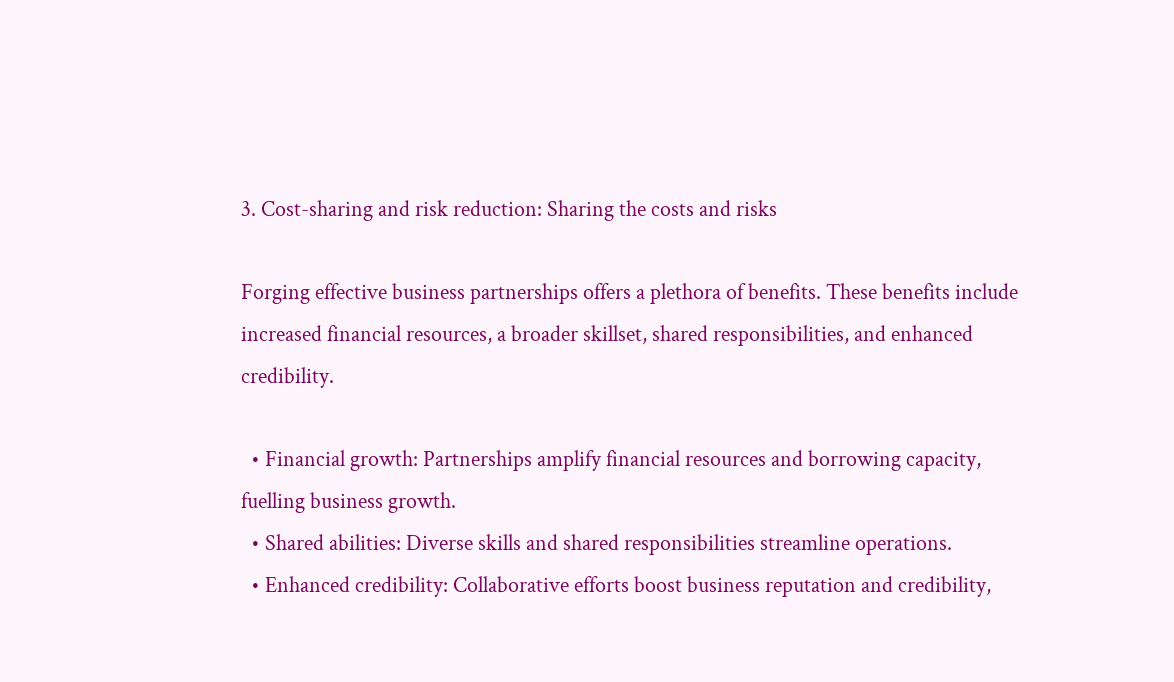3. Cost-sharing and risk reduction: Sharing the costs and risks

Forging effective business partnerships offers a plethora of benefits. These benefits include increased financial resources, a broader skillset, shared responsibilities, and enhanced credibility.

  • Financial growth: Partnerships amplify financial resources and borrowing capacity, fuelling business growth.
  • Shared abilities: Diverse skills and shared responsibilities streamline operations.
  • Enhanced credibility: Collaborative efforts boost business reputation and credibility,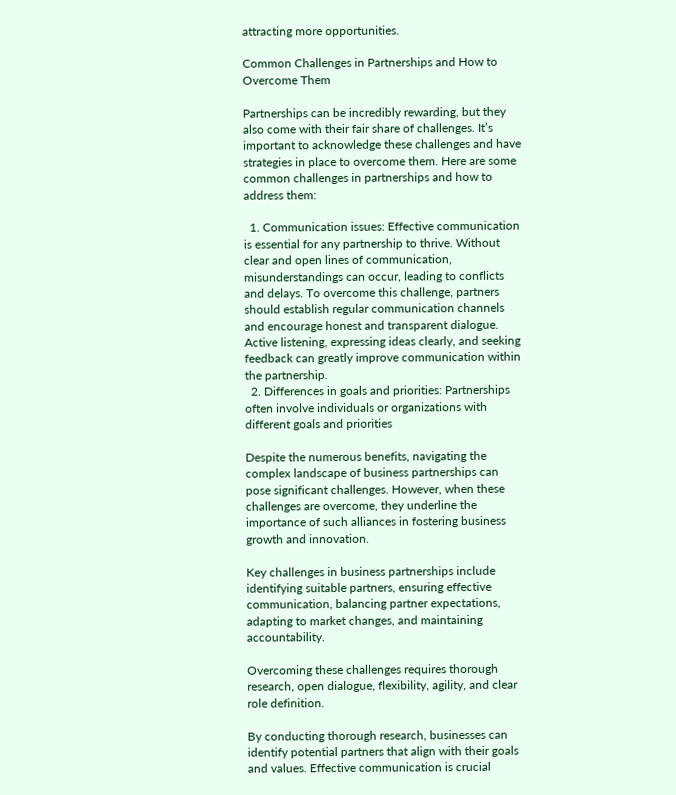attracting more opportunities.

Common Challenges in Partnerships and How to Overcome Them

Partnerships can be incredibly rewarding, but they also come with their fair share of challenges. It’s important to acknowledge these challenges and have strategies in place to overcome them. Here are some common challenges in partnerships and how to address them:

  1. Communication issues: Effective communication is essential for any partnership to thrive. Without clear and open lines of communication, misunderstandings can occur, leading to conflicts and delays. To overcome this challenge, partners should establish regular communication channels and encourage honest and transparent dialogue. Active listening, expressing ideas clearly, and seeking feedback can greatly improve communication within the partnership.
  2. Differences in goals and priorities: Partnerships often involve individuals or organizations with different goals and priorities

Despite the numerous benefits, navigating the complex landscape of business partnerships can pose significant challenges. However, when these challenges are overcome, they underline the importance of such alliances in fostering business growth and innovation.

Key challenges in business partnerships include identifying suitable partners, ensuring effective communication, balancing partner expectations, adapting to market changes, and maintaining accountability.

Overcoming these challenges requires thorough research, open dialogue, flexibility, agility, and clear role definition.

By conducting thorough research, businesses can identify potential partners that align with their goals and values. Effective communication is crucial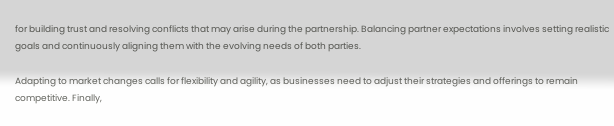for building trust and resolving conflicts that may arise during the partnership. Balancing partner expectations involves setting realistic goals and continuously aligning them with the evolving needs of both parties.

Adapting to market changes calls for flexibility and agility, as businesses need to adjust their strategies and offerings to remain competitive. Finally,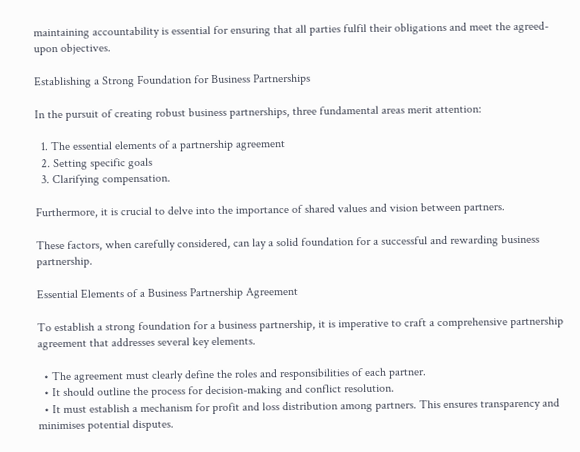maintaining accountability is essential for ensuring that all parties fulfil their obligations and meet the agreed-upon objectives.

Establishing a Strong Foundation for Business Partnerships

In the pursuit of creating robust business partnerships, three fundamental areas merit attention:

  1. The essential elements of a partnership agreement
  2. Setting specific goals
  3. Clarifying compensation.

Furthermore, it is crucial to delve into the importance of shared values and vision between partners.

These factors, when carefully considered, can lay a solid foundation for a successful and rewarding business partnership.

Essential Elements of a Business Partnership Agreement

To establish a strong foundation for a business partnership, it is imperative to craft a comprehensive partnership agreement that addresses several key elements.

  • The agreement must clearly define the roles and responsibilities of each partner.
  • It should outline the process for decision-making and conflict resolution.
  • It must establish a mechanism for profit and loss distribution among partners. This ensures transparency and minimises potential disputes.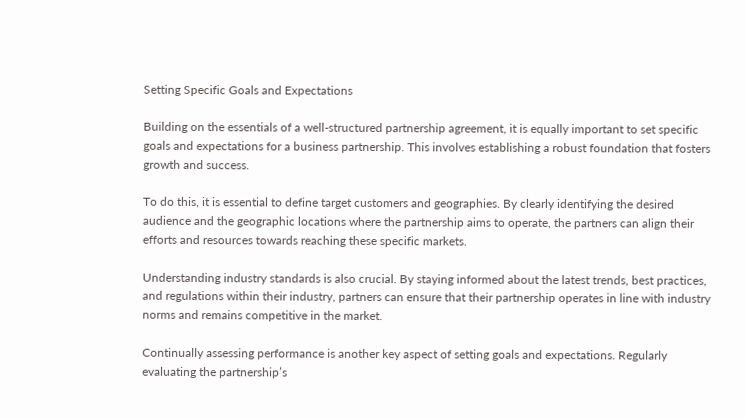Setting Specific Goals and Expectations

Building on the essentials of a well-structured partnership agreement, it is equally important to set specific goals and expectations for a business partnership. This involves establishing a robust foundation that fosters growth and success.

To do this, it is essential to define target customers and geographies. By clearly identifying the desired audience and the geographic locations where the partnership aims to operate, the partners can align their efforts and resources towards reaching these specific markets.

Understanding industry standards is also crucial. By staying informed about the latest trends, best practices, and regulations within their industry, partners can ensure that their partnership operates in line with industry norms and remains competitive in the market.

Continually assessing performance is another key aspect of setting goals and expectations. Regularly evaluating the partnership’s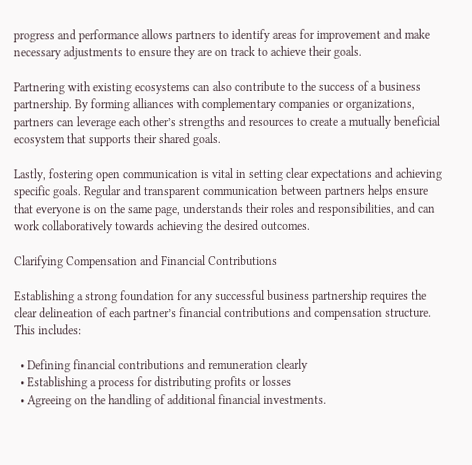progress and performance allows partners to identify areas for improvement and make necessary adjustments to ensure they are on track to achieve their goals.

Partnering with existing ecosystems can also contribute to the success of a business partnership. By forming alliances with complementary companies or organizations, partners can leverage each other’s strengths and resources to create a mutually beneficial ecosystem that supports their shared goals.

Lastly, fostering open communication is vital in setting clear expectations and achieving specific goals. Regular and transparent communication between partners helps ensure that everyone is on the same page, understands their roles and responsibilities, and can work collaboratively towards achieving the desired outcomes.

Clarifying Compensation and Financial Contributions

Establishing a strong foundation for any successful business partnership requires the clear delineation of each partner’s financial contributions and compensation structure. This includes:

  • Defining financial contributions and remuneration clearly
  • Establishing a process for distributing profits or losses
  • Agreeing on the handling of additional financial investments.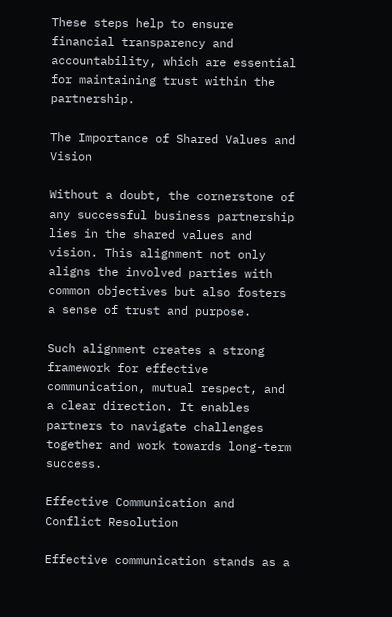These steps help to ensure financial transparency and accountability, which are essential for maintaining trust within the partnership.

The Importance of Shared Values and Vision

Without a doubt, the cornerstone of any successful business partnership lies in the shared values and vision. This alignment not only aligns the involved parties with common objectives but also fosters a sense of trust and purpose.

Such alignment creates a strong framework for effective communication, mutual respect, and a clear direction. It enables partners to navigate challenges together and work towards long-term success.

Effective Communication and Conflict Resolution

Effective communication stands as a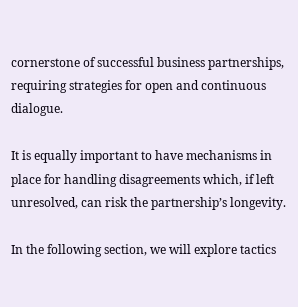cornerstone of successful business partnerships, requiring strategies for open and continuous dialogue.

It is equally important to have mechanisms in place for handling disagreements which, if left unresolved, can risk the partnership’s longevity.

In the following section, we will explore tactics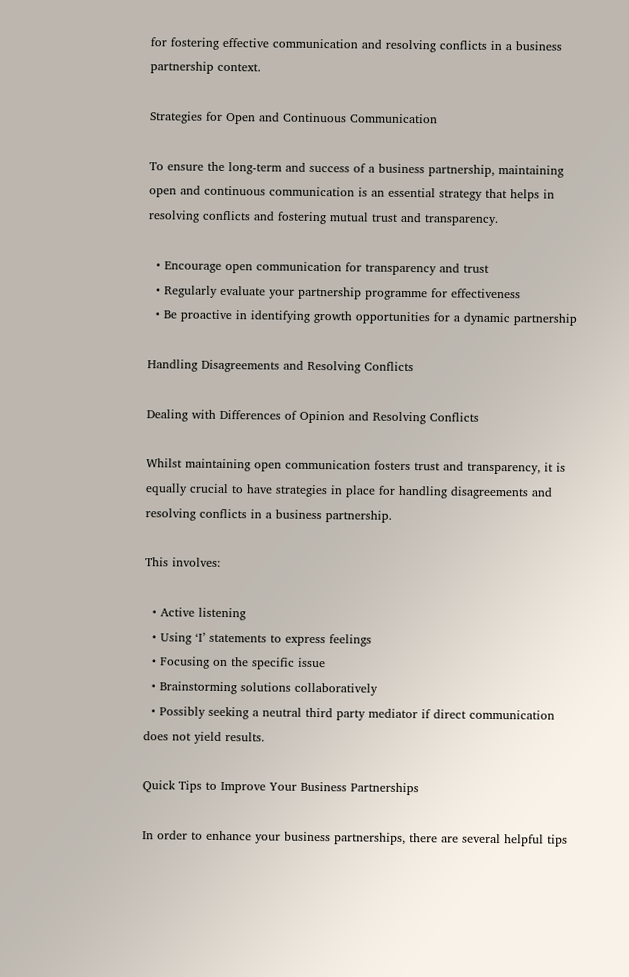for fostering effective communication and resolving conflicts in a business partnership context.

Strategies for Open and Continuous Communication

To ensure the long-term and success of a business partnership, maintaining open and continuous communication is an essential strategy that helps in resolving conflicts and fostering mutual trust and transparency.

  • Encourage open communication for transparency and trust
  • Regularly evaluate your partnership programme for effectiveness
  • Be proactive in identifying growth opportunities for a dynamic partnership

Handling Disagreements and Resolving Conflicts

Dealing with Differences of Opinion and Resolving Conflicts

Whilst maintaining open communication fosters trust and transparency, it is equally crucial to have strategies in place for handling disagreements and resolving conflicts in a business partnership.

This involves:

  • Active listening
  • Using ‘I’ statements to express feelings
  • Focusing on the specific issue
  • Brainstorming solutions collaboratively
  • Possibly seeking a neutral third party mediator if direct communication does not yield results.

Quick Tips to Improve Your Business Partnerships

In order to enhance your business partnerships, there are several helpful tips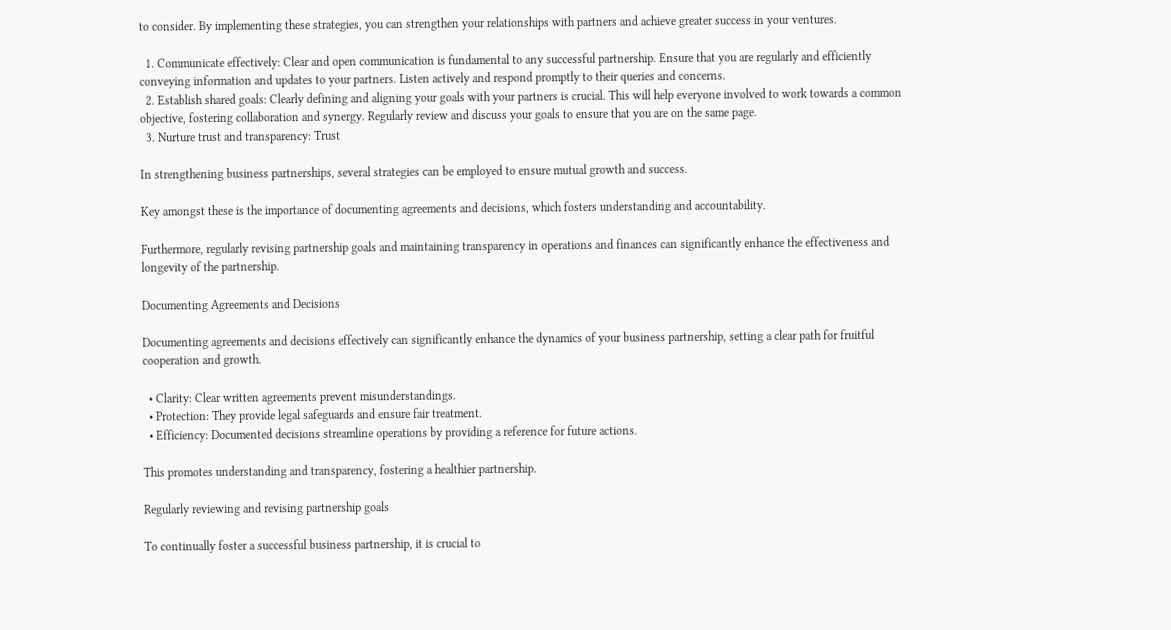to consider. By implementing these strategies, you can strengthen your relationships with partners and achieve greater success in your ventures.

  1. Communicate effectively: Clear and open communication is fundamental to any successful partnership. Ensure that you are regularly and efficiently conveying information and updates to your partners. Listen actively and respond promptly to their queries and concerns.
  2. Establish shared goals: Clearly defining and aligning your goals with your partners is crucial. This will help everyone involved to work towards a common objective, fostering collaboration and synergy. Regularly review and discuss your goals to ensure that you are on the same page.
  3. Nurture trust and transparency: Trust

In strengthening business partnerships, several strategies can be employed to ensure mutual growth and success.

Key amongst these is the importance of documenting agreements and decisions, which fosters understanding and accountability.

Furthermore, regularly revising partnership goals and maintaining transparency in operations and finances can significantly enhance the effectiveness and longevity of the partnership.

Documenting Agreements and Decisions

Documenting agreements and decisions effectively can significantly enhance the dynamics of your business partnership, setting a clear path for fruitful cooperation and growth.

  • Clarity: Clear written agreements prevent misunderstandings.
  • Protection: They provide legal safeguards and ensure fair treatment.
  • Efficiency: Documented decisions streamline operations by providing a reference for future actions.

This promotes understanding and transparency, fostering a healthier partnership.

Regularly reviewing and revising partnership goals

To continually foster a successful business partnership, it is crucial to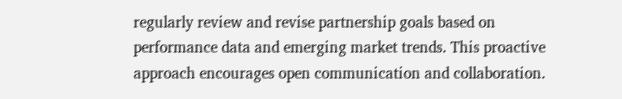regularly review and revise partnership goals based on performance data and emerging market trends. This proactive approach encourages open communication and collaboration.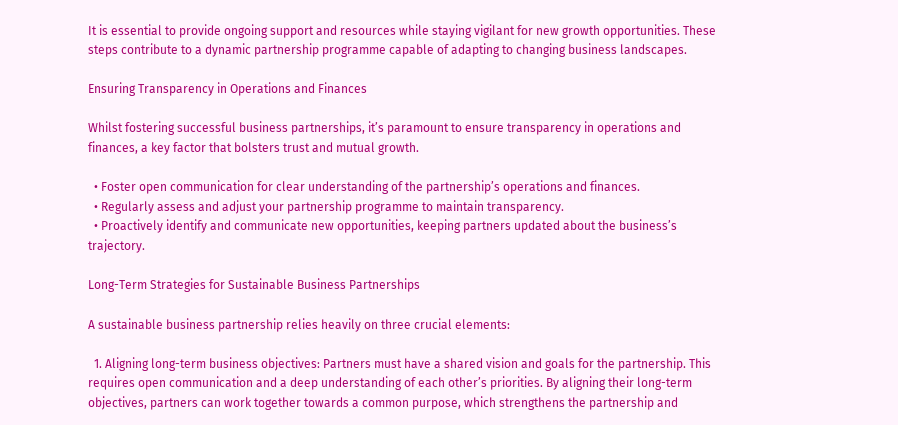It is essential to provide ongoing support and resources while staying vigilant for new growth opportunities. These steps contribute to a dynamic partnership programme capable of adapting to changing business landscapes.

Ensuring Transparency in Operations and Finances

Whilst fostering successful business partnerships, it’s paramount to ensure transparency in operations and finances, a key factor that bolsters trust and mutual growth.

  • Foster open communication for clear understanding of the partnership’s operations and finances.
  • Regularly assess and adjust your partnership programme to maintain transparency.
  • Proactively identify and communicate new opportunities, keeping partners updated about the business’s trajectory.

Long-Term Strategies for Sustainable Business Partnerships

A sustainable business partnership relies heavily on three crucial elements:

  1. Aligning long-term business objectives: Partners must have a shared vision and goals for the partnership. This requires open communication and a deep understanding of each other’s priorities. By aligning their long-term objectives, partners can work together towards a common purpose, which strengthens the partnership and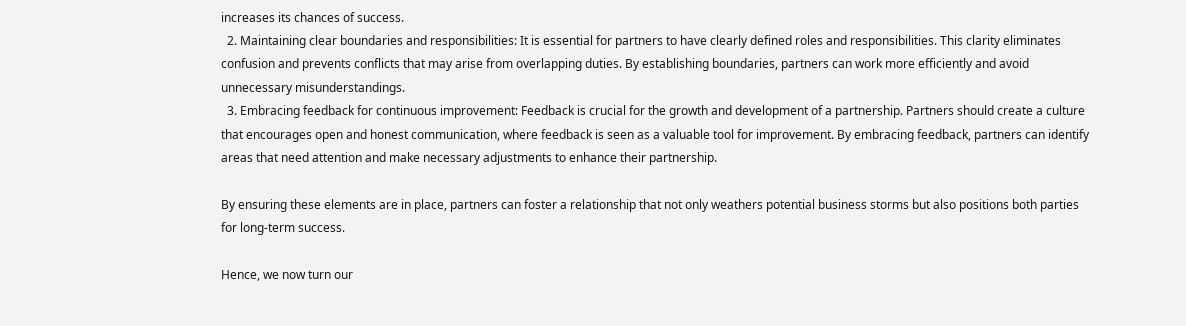increases its chances of success.
  2. Maintaining clear boundaries and responsibilities: It is essential for partners to have clearly defined roles and responsibilities. This clarity eliminates confusion and prevents conflicts that may arise from overlapping duties. By establishing boundaries, partners can work more efficiently and avoid unnecessary misunderstandings.
  3. Embracing feedback for continuous improvement: Feedback is crucial for the growth and development of a partnership. Partners should create a culture that encourages open and honest communication, where feedback is seen as a valuable tool for improvement. By embracing feedback, partners can identify areas that need attention and make necessary adjustments to enhance their partnership.

By ensuring these elements are in place, partners can foster a relationship that not only weathers potential business storms but also positions both parties for long-term success.

Hence, we now turn our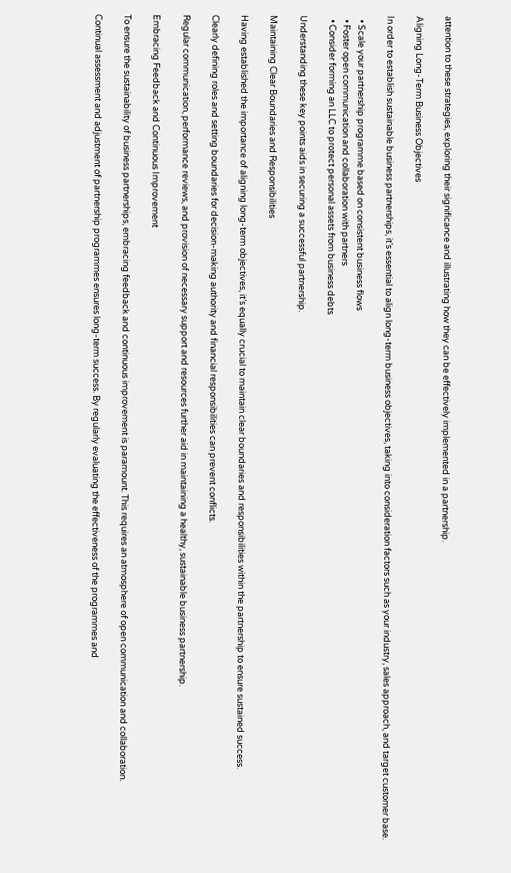attention to these strategies, exploring their significance and illustrating how they can be effectively implemented in a partnership.

Aligning Long-Term Business Objectives

In order to establish sustainable business partnerships, it’s essential to align long-term business objectives, taking into consideration factors such as your industry, sales approach, and target customer base.

  • Scale your partnership programme based on consistent business flows
  • Foster open communication and collaboration with partners
  • Consider forming an LLC to protect personal assets from business debts

Understanding these key points aids in securing a successful partnership.

Maintaining Clear Boundaries and Responsibilities

Having established the importance of aligning long-term objectives, it’s equally crucial to maintain clear boundaries and responsibilities within the partnership to ensure sustained success.

Clearly defining roles and setting boundaries for decision-making authority and financial responsibilities can prevent conflicts.

Regular communication, performance reviews, and provision of necessary support and resources further aid in maintaining a healthy, sustainable business partnership.

Embracing Feedback and Continuous Improvement

To ensure the sustainability of business partnerships, embracing feedback and continuous improvement is paramount. This requires an atmosphere of open communication and collaboration.

Continual assessment and adjustment of partnership programmes ensures long-term success. By regularly evaluating the effectiveness of the programmes and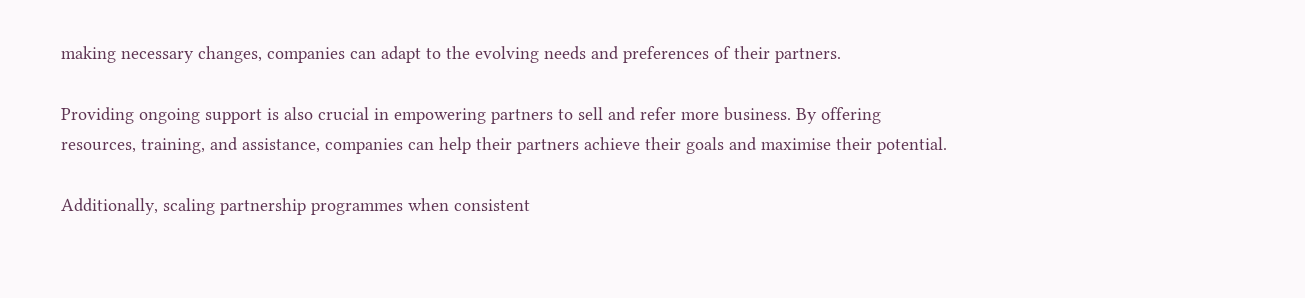making necessary changes, companies can adapt to the evolving needs and preferences of their partners.

Providing ongoing support is also crucial in empowering partners to sell and refer more business. By offering resources, training, and assistance, companies can help their partners achieve their goals and maximise their potential.

Additionally, scaling partnership programmes when consistent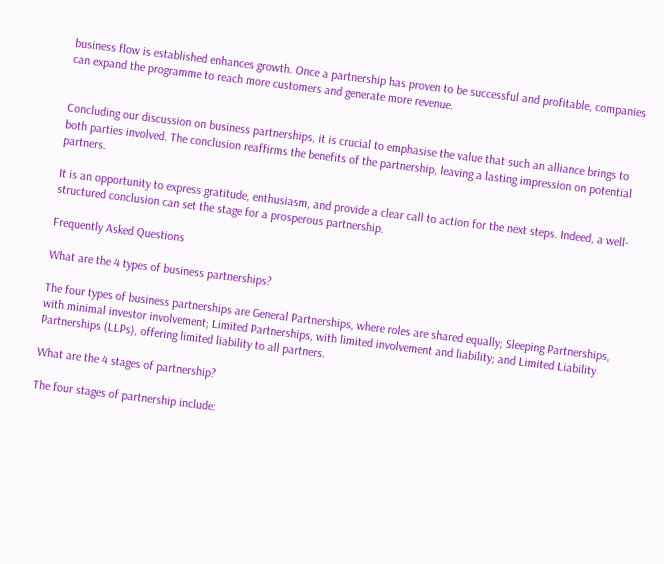business flow is established enhances growth. Once a partnership has proven to be successful and profitable, companies can expand the programme to reach more customers and generate more revenue.


Concluding our discussion on business partnerships, it is crucial to emphasise the value that such an alliance brings to both parties involved. The conclusion reaffirms the benefits of the partnership, leaving a lasting impression on potential partners.

It is an opportunity to express gratitude, enthusiasm, and provide a clear call to action for the next steps. Indeed, a well-structured conclusion can set the stage for a prosperous partnership.

Frequently Asked Questions

What are the 4 types of business partnerships?

The four types of business partnerships are General Partnerships, where roles are shared equally; Sleeping Partnerships, with minimal investor involvement; Limited Partnerships, with limited involvement and liability; and Limited Liability Partnerships (LLPs), offering limited liability to all partners.

What are the 4 stages of partnership?

The four stages of partnership include: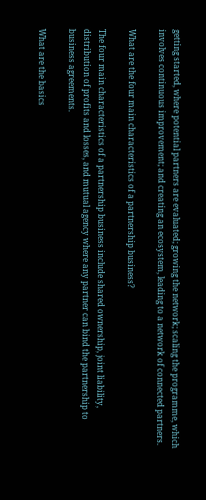getting started, where potential partners are evaluated; growing the network; scaling the programme, which involves continuous improvement; and creating an ecosystem, leading to a network of connected partners.

What are the four main characteristics of a partnership business?

The four main characteristics of a partnership business include shared ownership, joint liability, distribution of profits and losses, and mutual agency where any partner can bind the partnership to business agreements.

What are the basics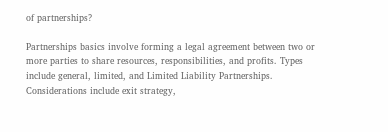of partnerships?

Partnerships basics involve forming a legal agreement between two or more parties to share resources, responsibilities, and profits. Types include general, limited, and Limited Liability Partnerships. Considerations include exit strategy,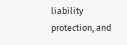liability protection, and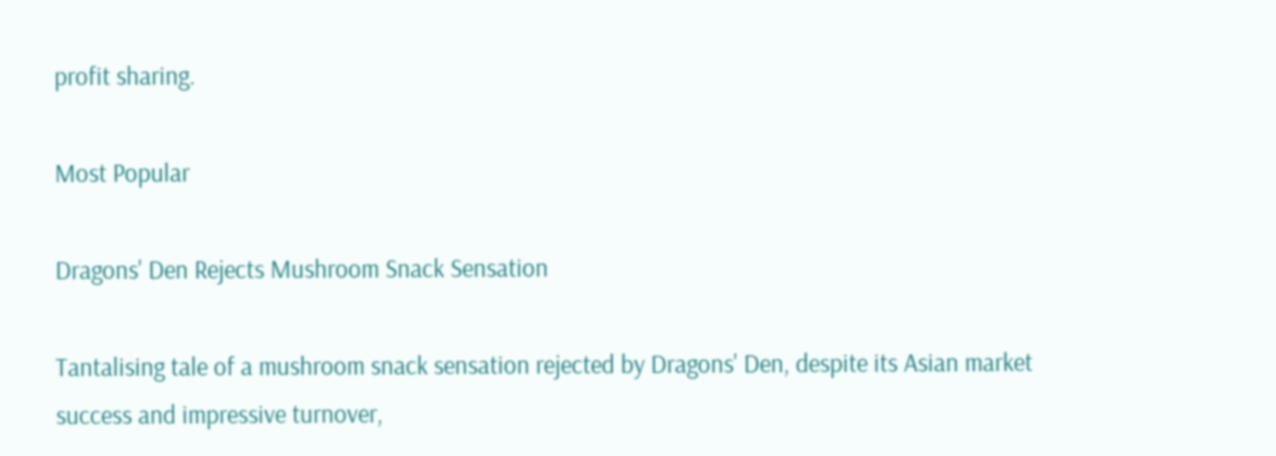profit sharing.

Most Popular

Dragons' Den Rejects Mushroom Snack Sensation

Tantalising tale of a mushroom snack sensation rejected by Dragons' Den, despite its Asian market success and impressive turnover,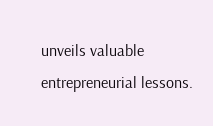unveils valuable entrepreneurial lessons.